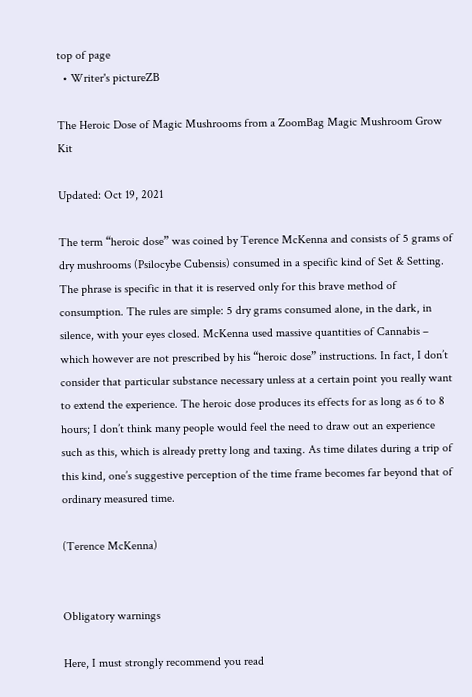top of page
  • Writer's pictureZB

The Heroic Dose of Magic Mushrooms from a ZoomBag Magic Mushroom Grow Kit

Updated: Oct 19, 2021

The term “heroic dose” was coined by Terence McKenna and consists of 5 grams of dry mushrooms (Psilocybe Cubensis) consumed in a specific kind of Set & Setting. The phrase is specific in that it is reserved only for this brave method of consumption. The rules are simple: 5 dry grams consumed alone, in the dark, in silence, with your eyes closed. McKenna used massive quantities of Cannabis – which however are not prescribed by his “heroic dose” instructions. In fact, I don’t consider that particular substance necessary unless at a certain point you really want to extend the experience. The heroic dose produces its effects for as long as 6 to 8 hours; I don’t think many people would feel the need to draw out an experience such as this, which is already pretty long and taxing. As time dilates during a trip of this kind, one’s suggestive perception of the time frame becomes far beyond that of ordinary measured time.

(Terence McKenna)


Obligatory warnings

Here, I must strongly recommend you read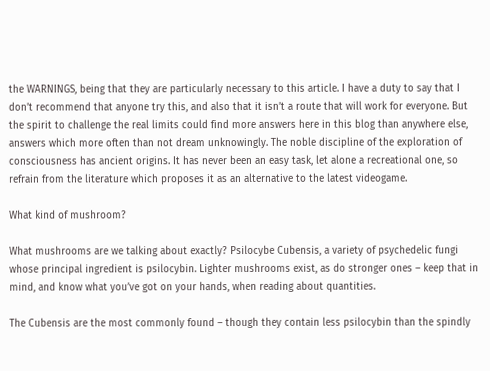the WARNINGS, being that they are particularly necessary to this article. I have a duty to say that I don’t recommend that anyone try this, and also that it isn’t a route that will work for everyone. But the spirit to challenge the real limits could find more answers here in this blog than anywhere else, answers which more often than not dream unknowingly. The noble discipline of the exploration of consciousness has ancient origins. It has never been an easy task, let alone a recreational one, so refrain from the literature which proposes it as an alternative to the latest videogame.

What kind of mushroom?

What mushrooms are we talking about exactly? Psilocybe Cubensis, a variety of psychedelic fungi whose principal ingredient is psilocybin. Lighter mushrooms exist, as do stronger ones – keep that in mind, and know what you’ve got on your hands, when reading about quantities.

The Cubensis are the most commonly found – though they contain less psilocybin than the spindly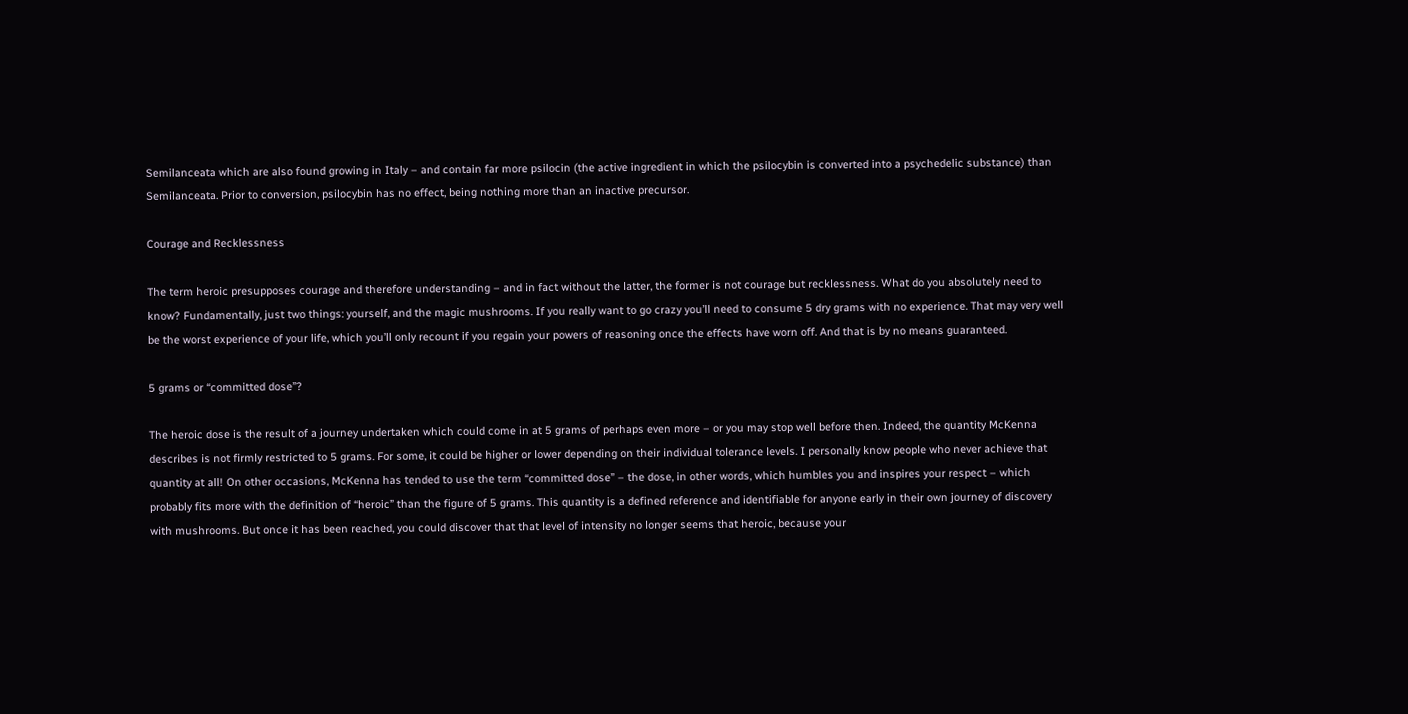Semilanceata which are also found growing in Italy – and contain far more psilocin (the active ingredient in which the psilocybin is converted into a psychedelic substance) than Semilanceata. Prior to conversion, psilocybin has no effect, being nothing more than an inactive precursor.

Courage and Recklessness

The term heroic presupposes courage and therefore understanding – and in fact without the latter, the former is not courage but recklessness. What do you absolutely need to know? Fundamentally, just two things: yourself, and the magic mushrooms. If you really want to go crazy you’ll need to consume 5 dry grams with no experience. That may very well be the worst experience of your life, which you’ll only recount if you regain your powers of reasoning once the effects have worn off. And that is by no means guaranteed.

5 grams or “committed dose”?

The heroic dose is the result of a journey undertaken which could come in at 5 grams of perhaps even more – or you may stop well before then. Indeed, the quantity McKenna describes is not firmly restricted to 5 grams. For some, it could be higher or lower depending on their individual tolerance levels. I personally know people who never achieve that quantity at all! On other occasions, McKenna has tended to use the term “committed dose” – the dose, in other words, which humbles you and inspires your respect – which probably fits more with the definition of “heroic” than the figure of 5 grams. This quantity is a defined reference and identifiable for anyone early in their own journey of discovery with mushrooms. But once it has been reached, you could discover that that level of intensity no longer seems that heroic, because your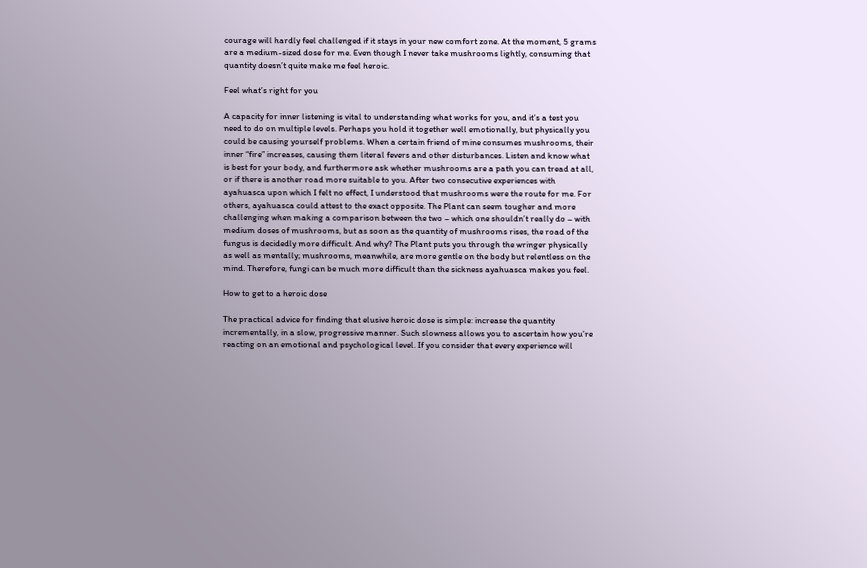courage will hardly feel challenged if it stays in your new comfort zone. At the moment, 5 grams are a medium-sized dose for me. Even though I never take mushrooms lightly, consuming that quantity doesn’t quite make me feel heroic.

Feel what’s right for you

A capacity for inner listening is vital to understanding what works for you, and it’s a test you need to do on multiple levels. Perhaps you hold it together well emotionally, but physically you could be causing yourself problems. When a certain friend of mine consumes mushrooms, their inner “fire” increases, causing them literal fevers and other disturbances. Listen and know what is best for your body, and furthermore ask whether mushrooms are a path you can tread at all, or if there is another road more suitable to you. After two consecutive experiences with ayahuasca upon which I felt no effect, I understood that mushrooms were the route for me. For others, ayahuasca could attest to the exact opposite. The Plant can seem tougher and more challenging when making a comparison between the two – which one shouldn’t really do – with medium doses of mushrooms, but as soon as the quantity of mushrooms rises, the road of the fungus is decidedly more difficult. And why? The Plant puts you through the wringer physically as well as mentally; mushrooms, meanwhile, are more gentle on the body but relentless on the mind. Therefore, fungi can be much more difficult than the sickness ayahuasca makes you feel.

How to get to a heroic dose

The practical advice for finding that elusive heroic dose is simple: increase the quantity incrementally, in a slow, progressive manner. Such slowness allows you to ascertain how you’re reacting on an emotional and psychological level. If you consider that every experience will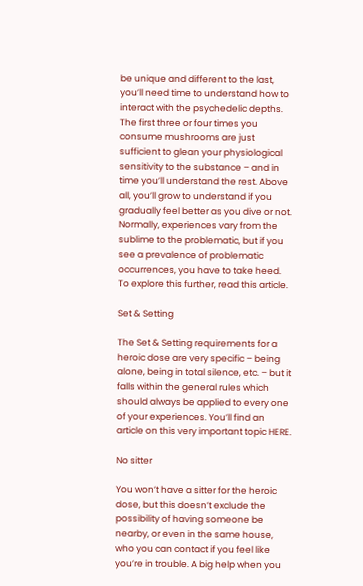be unique and different to the last, you’ll need time to understand how to interact with the psychedelic depths. The first three or four times you consume mushrooms are just sufficient to glean your physiological sensitivity to the substance – and in time you’ll understand the rest. Above all, you’ll grow to understand if you gradually feel better as you dive or not. Normally, experiences vary from the sublime to the problematic, but if you see a prevalence of problematic occurrences, you have to take heed. To explore this further, read this article.

Set & Setting

The Set & Setting requirements for a heroic dose are very specific – being alone, being in total silence, etc. – but it falls within the general rules which should always be applied to every one of your experiences. You’ll find an article on this very important topic HERE.

No sitter

You won’t have a sitter for the heroic dose, but this doesn’t exclude the possibility of having someone be nearby, or even in the same house, who you can contact if you feel like you’re in trouble. A big help when you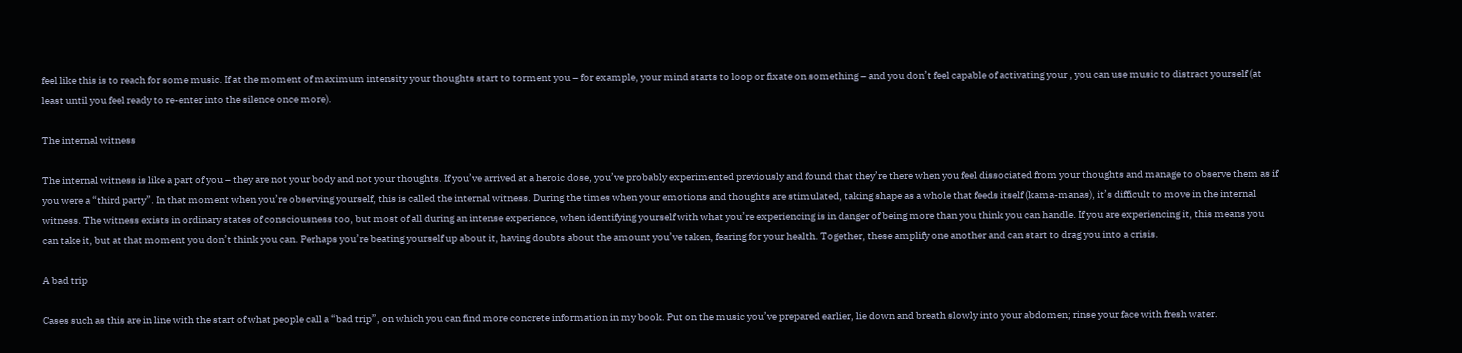feel like this is to reach for some music. If at the moment of maximum intensity your thoughts start to torment you – for example, your mind starts to loop or fixate on something – and you don’t feel capable of activating your , you can use music to distract yourself (at least until you feel ready to re-enter into the silence once more).

The internal witness

The internal witness is like a part of you – they are not your body and not your thoughts. If you’ve arrived at a heroic dose, you’ve probably experimented previously and found that they’re there when you feel dissociated from your thoughts and manage to observe them as if you were a “third party”. In that moment when you’re observing yourself, this is called the internal witness. During the times when your emotions and thoughts are stimulated, taking shape as a whole that feeds itself (kama-manas), it’s difficult to move in the internal witness. The witness exists in ordinary states of consciousness too, but most of all during an intense experience, when identifying yourself with what you’re experiencing is in danger of being more than you think you can handle. If you are experiencing it, this means you can take it, but at that moment you don’t think you can. Perhaps you’re beating yourself up about it, having doubts about the amount you’ve taken, fearing for your health. Together, these amplify one another and can start to drag you into a crisis.

A bad trip

Cases such as this are in line with the start of what people call a “bad trip”, on which you can find more concrete information in my book. Put on the music you’ve prepared earlier, lie down and breath slowly into your abdomen; rinse your face with fresh water.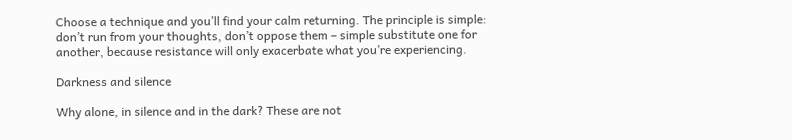Choose a technique and you’ll find your calm returning. The principle is simple: don’t run from your thoughts, don’t oppose them – simple substitute one for another, because resistance will only exacerbate what you’re experiencing.

Darkness and silence

Why alone, in silence and in the dark? These are not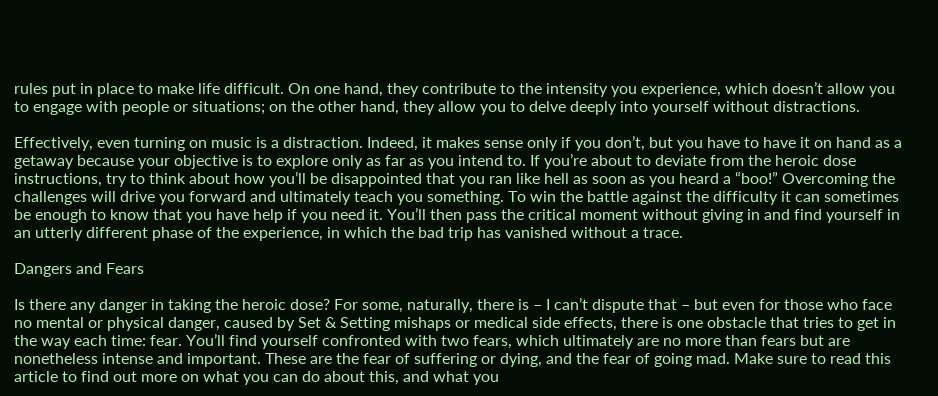rules put in place to make life difficult. On one hand, they contribute to the intensity you experience, which doesn’t allow you to engage with people or situations; on the other hand, they allow you to delve deeply into yourself without distractions.

Effectively, even turning on music is a distraction. Indeed, it makes sense only if you don’t, but you have to have it on hand as a getaway because your objective is to explore only as far as you intend to. If you’re about to deviate from the heroic dose instructions, try to think about how you’ll be disappointed that you ran like hell as soon as you heard a “boo!” Overcoming the challenges will drive you forward and ultimately teach you something. To win the battle against the difficulty it can sometimes be enough to know that you have help if you need it. You’ll then pass the critical moment without giving in and find yourself in an utterly different phase of the experience, in which the bad trip has vanished without a trace.

Dangers and Fears

Is there any danger in taking the heroic dose? For some, naturally, there is – I can’t dispute that – but even for those who face no mental or physical danger, caused by Set & Setting mishaps or medical side effects, there is one obstacle that tries to get in the way each time: fear. You’ll find yourself confronted with two fears, which ultimately are no more than fears but are nonetheless intense and important. These are the fear of suffering or dying, and the fear of going mad. Make sure to read this article to find out more on what you can do about this, and what you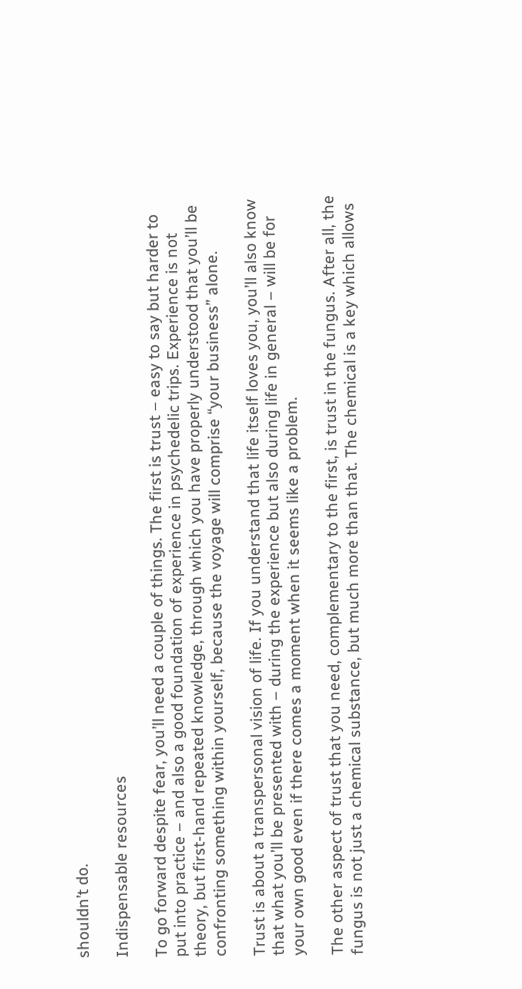shouldn’t do.

Indispensable resources

To go forward despite fear, you’ll need a couple of things. The first is trust – easy to say but harder to put into practice – and also a good foundation of experience in psychedelic trips. Experience is not theory, but first-hand repeated knowledge, through which you have properly understood that you’ll be confronting something within yourself, because the voyage will comprise “your business” alone.

Trust is about a transpersonal vision of life. If you understand that life itself loves you, you’ll also know that what you’ll be presented with – during the experience but also during life in general – will be for your own good even if there comes a moment when it seems like a problem.

The other aspect of trust that you need, complementary to the first, is trust in the fungus. After all, the fungus is not just a chemical substance, but much more than that. The chemical is a key which allows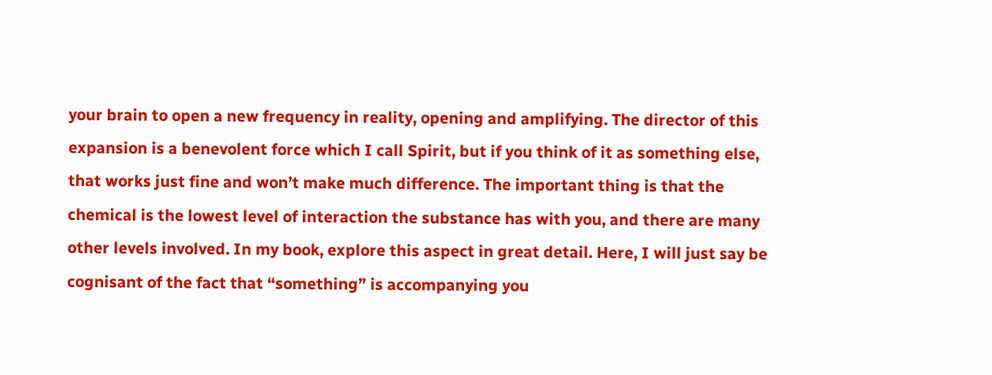your brain to open a new frequency in reality, opening and amplifying. The director of this expansion is a benevolent force which I call Spirit, but if you think of it as something else, that works just fine and won’t make much difference. The important thing is that the chemical is the lowest level of interaction the substance has with you, and there are many other levels involved. In my book, explore this aspect in great detail. Here, I will just say be cognisant of the fact that “something” is accompanying you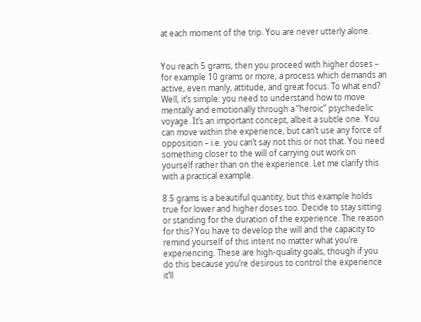at each moment of the trip. You are never utterly alone.


You reach 5 grams, then you proceed with higher doses – for example 10 grams or more, a process which demands an active, even manly, attitude, and great focus. To what end? Well, it’s simple: you need to understand how to move mentally and emotionally through a “heroic” psychedelic voyage. It’s an important concept, albeit a subtle one. You can move within the experience, but can’t use any force of opposition – i.e. you can’t say not this or not that. You need something closer to the will of carrying out work on yourself rather than on the experience. Let me clarify this with a practical example.

8.5 grams is a beautiful quantity, but this example holds true for lower and higher doses too. Decide to stay sitting or standing for the duration of the experience. The reason for this? You have to develop the will and the capacity to remind yourself of this intent no matter what you’re experiencing. These are high-quality goals, though if you do this because you’re desirous to control the experience it’ll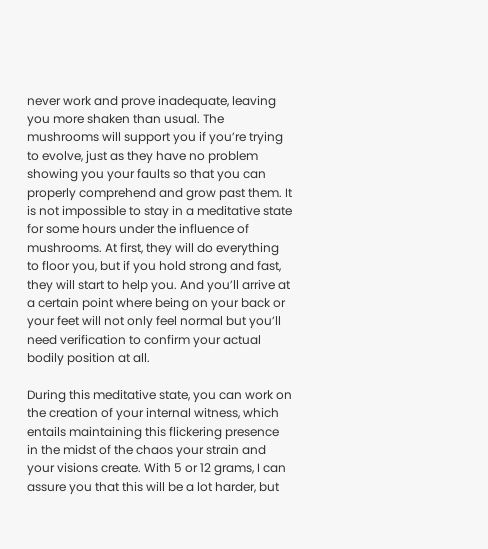never work and prove inadequate, leaving you more shaken than usual. The mushrooms will support you if you’re trying to evolve, just as they have no problem showing you your faults so that you can properly comprehend and grow past them. It is not impossible to stay in a meditative state for some hours under the influence of mushrooms. At first, they will do everything to floor you, but if you hold strong and fast, they will start to help you. And you’ll arrive at a certain point where being on your back or your feet will not only feel normal but you’ll need verification to confirm your actual bodily position at all.

During this meditative state, you can work on the creation of your internal witness, which entails maintaining this flickering presence in the midst of the chaos your strain and your visions create. With 5 or 12 grams, I can assure you that this will be a lot harder, but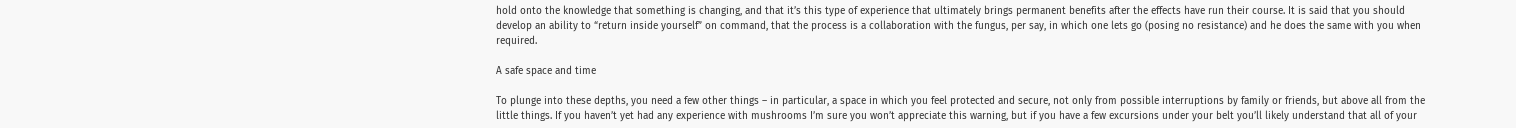hold onto the knowledge that something is changing, and that it’s this type of experience that ultimately brings permanent benefits after the effects have run their course. It is said that you should develop an ability to “return inside yourself” on command, that the process is a collaboration with the fungus, per say, in which one lets go (posing no resistance) and he does the same with you when required.

A safe space and time

To plunge into these depths, you need a few other things – in particular, a space in which you feel protected and secure, not only from possible interruptions by family or friends, but above all from the little things. If you haven’t yet had any experience with mushrooms I’m sure you won’t appreciate this warning, but if you have a few excursions under your belt you’ll likely understand that all of your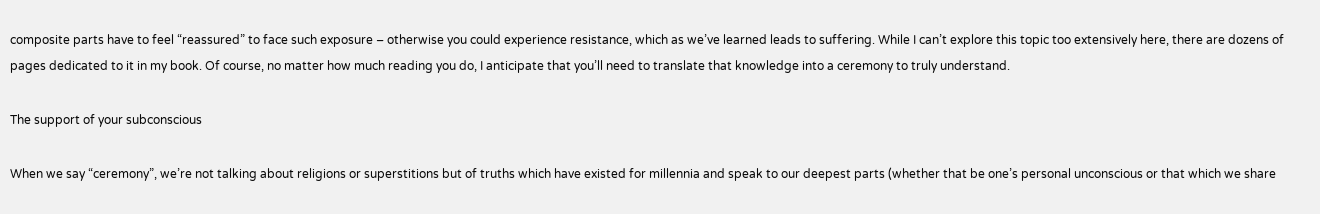composite parts have to feel “reassured” to face such exposure – otherwise you could experience resistance, which as we’ve learned leads to suffering. While I can’t explore this topic too extensively here, there are dozens of pages dedicated to it in my book. Of course, no matter how much reading you do, I anticipate that you’ll need to translate that knowledge into a ceremony to truly understand.

The support of your subconscious

When we say “ceremony”, we’re not talking about religions or superstitions but of truths which have existed for millennia and speak to our deepest parts (whether that be one’s personal unconscious or that which we share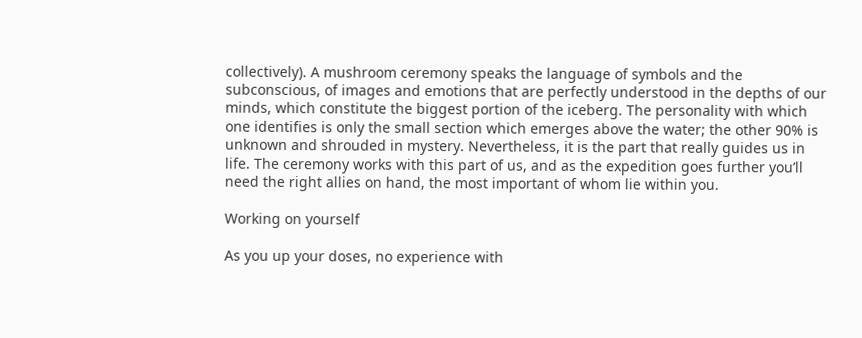collectively). A mushroom ceremony speaks the language of symbols and the subconscious, of images and emotions that are perfectly understood in the depths of our minds, which constitute the biggest portion of the iceberg. The personality with which one identifies is only the small section which emerges above the water; the other 90% is unknown and shrouded in mystery. Nevertheless, it is the part that really guides us in life. The ceremony works with this part of us, and as the expedition goes further you’ll need the right allies on hand, the most important of whom lie within you.

Working on yourself

As you up your doses, no experience with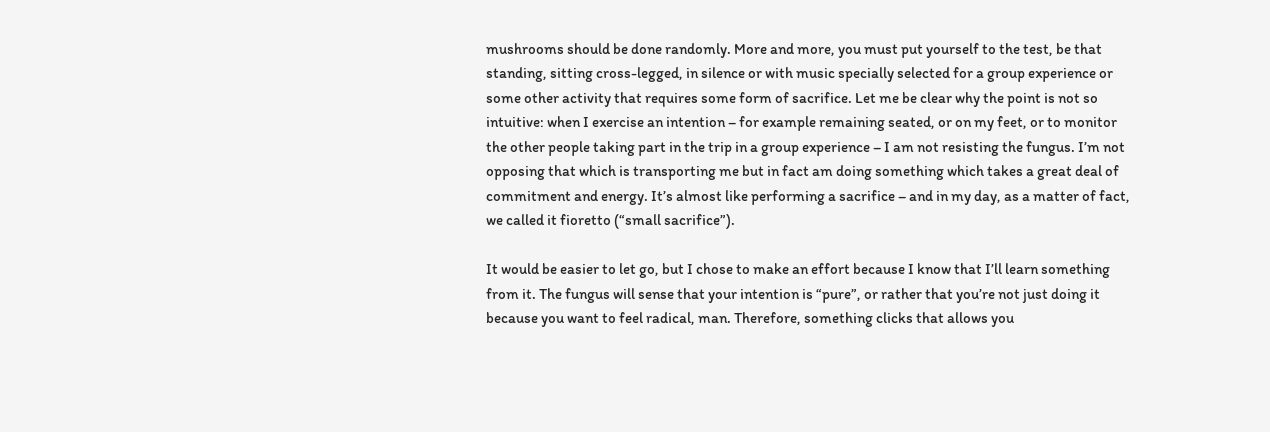mushrooms should be done randomly. More and more, you must put yourself to the test, be that standing, sitting cross-legged, in silence or with music specially selected for a group experience or some other activity that requires some form of sacrifice. Let me be clear why the point is not so intuitive: when I exercise an intention – for example remaining seated, or on my feet, or to monitor the other people taking part in the trip in a group experience – I am not resisting the fungus. I’m not opposing that which is transporting me but in fact am doing something which takes a great deal of commitment and energy. It’s almost like performing a sacrifice – and in my day, as a matter of fact, we called it fioretto (“small sacrifice”).

It would be easier to let go, but I chose to make an effort because I know that I’ll learn something from it. The fungus will sense that your intention is “pure”, or rather that you’re not just doing it because you want to feel radical, man. Therefore, something clicks that allows you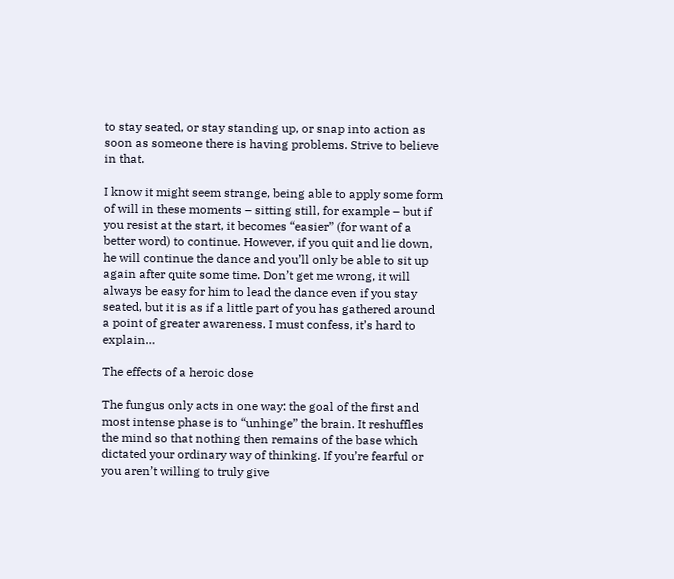to stay seated, or stay standing up, or snap into action as soon as someone there is having problems. Strive to believe in that.

I know it might seem strange, being able to apply some form of will in these moments – sitting still, for example – but if you resist at the start, it becomes “easier” (for want of a better word) to continue. However, if you quit and lie down, he will continue the dance and you’ll only be able to sit up again after quite some time. Don’t get me wrong, it will always be easy for him to lead the dance even if you stay seated, but it is as if a little part of you has gathered around a point of greater awareness. I must confess, it’s hard to explain…

The effects of a heroic dose

The fungus only acts in one way: the goal of the first and most intense phase is to “unhinge” the brain. It reshuffles the mind so that nothing then remains of the base which dictated your ordinary way of thinking. If you’re fearful or you aren’t willing to truly give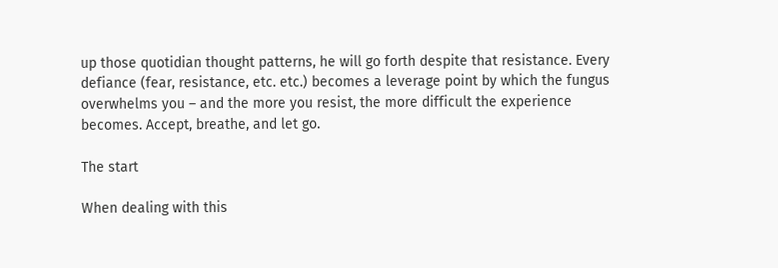up those quotidian thought patterns, he will go forth despite that resistance. Every defiance (fear, resistance, etc. etc.) becomes a leverage point by which the fungus overwhelms you – and the more you resist, the more difficult the experience becomes. Accept, breathe, and let go.

The start

When dealing with this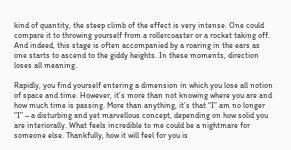kind of quantity, the steep climb of the effect is very intense. One could compare it to throwing yourself from a rollercoaster or a rocket taking off. And indeed, this stage is often accompanied by a roaring in the ears as one starts to ascend to the giddy heights. In these moments, direction loses all meaning.

Rapidly, you find yourself entering a dimension in which you lose all notion of space and time. However, it’s more than not knowing where you are and how much time is passing. More than anything, it’s that “I” am no longer “I” – a disturbing and yet marvellous concept, depending on how solid you are interiorally. What feels incredible to me could be a nightmare for someone else. Thankfully, how it will feel for you is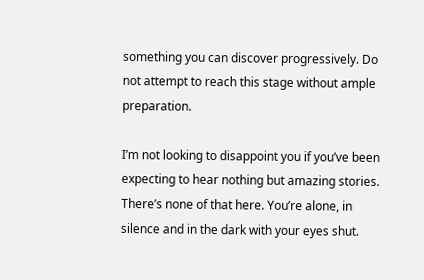something you can discover progressively. Do not attempt to reach this stage without ample preparation.

I’m not looking to disappoint you if you’ve been expecting to hear nothing but amazing stories. There’s none of that here. You’re alone, in silence and in the dark with your eyes shut.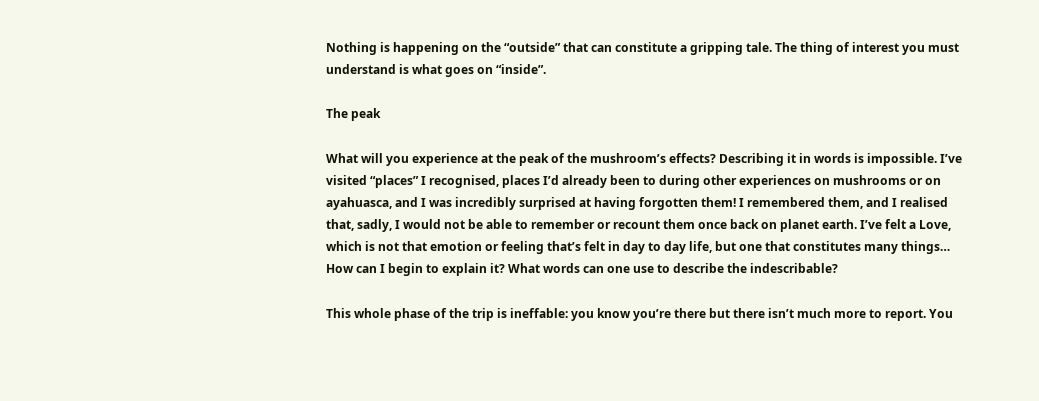Nothing is happening on the “outside” that can constitute a gripping tale. The thing of interest you must understand is what goes on “inside”.

The peak

What will you experience at the peak of the mushroom’s effects? Describing it in words is impossible. I’ve visited “places” I recognised, places I’d already been to during other experiences on mushrooms or on ayahuasca, and I was incredibly surprised at having forgotten them! I remembered them, and I realised that, sadly, I would not be able to remember or recount them once back on planet earth. I’ve felt a Love, which is not that emotion or feeling that’s felt in day to day life, but one that constitutes many things… How can I begin to explain it? What words can one use to describe the indescribable?

This whole phase of the trip is ineffable: you know you’re there but there isn’t much more to report. You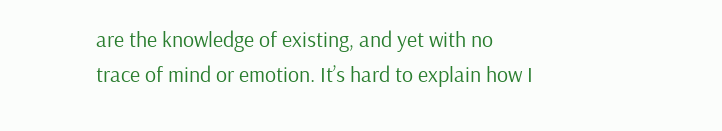are the knowledge of existing, and yet with no trace of mind or emotion. It’s hard to explain how I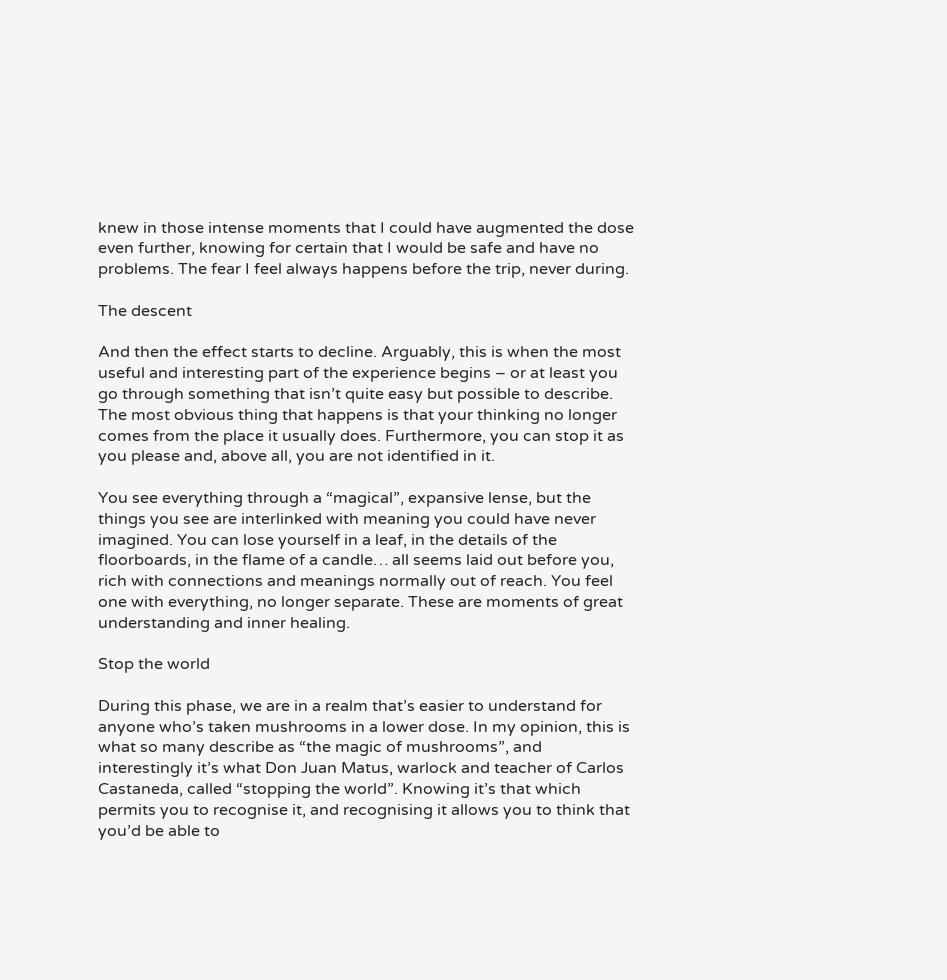knew in those intense moments that I could have augmented the dose even further, knowing for certain that I would be safe and have no problems. The fear I feel always happens before the trip, never during.

The descent

And then the effect starts to decline. Arguably, this is when the most useful and interesting part of the experience begins – or at least you go through something that isn’t quite easy but possible to describe. The most obvious thing that happens is that your thinking no longer comes from the place it usually does. Furthermore, you can stop it as you please and, above all, you are not identified in it.

You see everything through a “magical”, expansive lense, but the things you see are interlinked with meaning you could have never imagined. You can lose yourself in a leaf, in the details of the floorboards, in the flame of a candle… all seems laid out before you, rich with connections and meanings normally out of reach. You feel one with everything, no longer separate. These are moments of great understanding and inner healing.

Stop the world

During this phase, we are in a realm that’s easier to understand for anyone who’s taken mushrooms in a lower dose. In my opinion, this is what so many describe as “the magic of mushrooms”, and interestingly it’s what Don Juan Matus, warlock and teacher of Carlos Castaneda, called “stopping the world”. Knowing it’s that which permits you to recognise it, and recognising it allows you to think that you’d be able to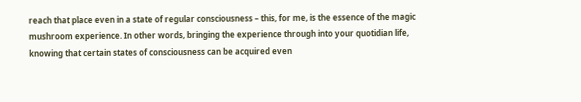reach that place even in a state of regular consciousness – this, for me, is the essence of the magic mushroom experience. In other words, bringing the experience through into your quotidian life, knowing that certain states of consciousness can be acquired even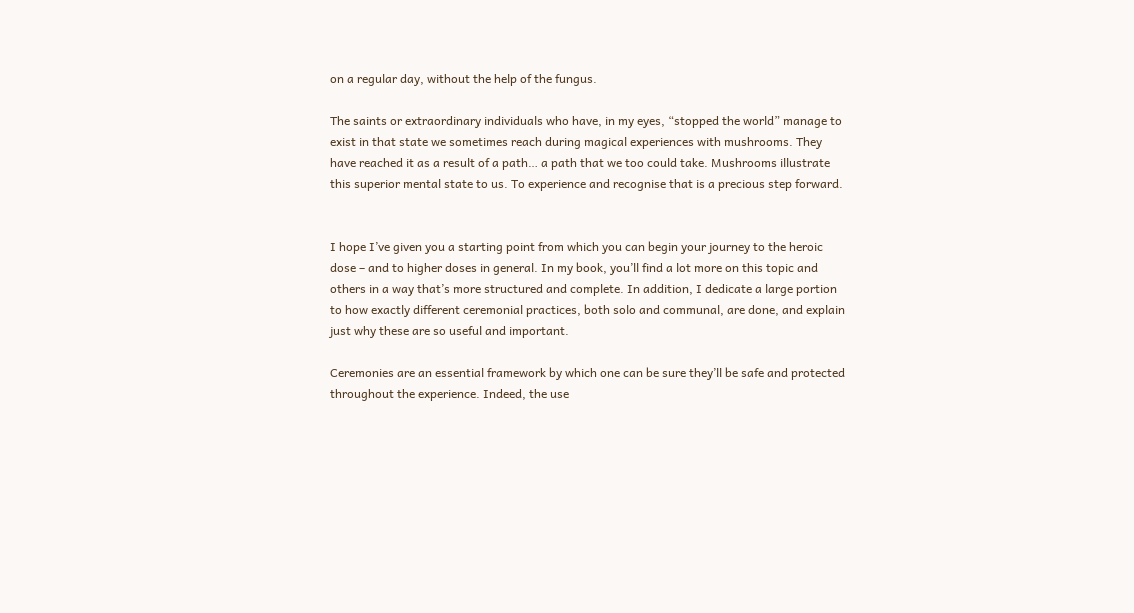on a regular day, without the help of the fungus.

The saints or extraordinary individuals who have, in my eyes, “stopped the world” manage to exist in that state we sometimes reach during magical experiences with mushrooms. They have reached it as a result of a path… a path that we too could take. Mushrooms illustrate this superior mental state to us. To experience and recognise that is a precious step forward.


I hope I’ve given you a starting point from which you can begin your journey to the heroic dose – and to higher doses in general. In my book, you’ll find a lot more on this topic and others in a way that’s more structured and complete. In addition, I dedicate a large portion to how exactly different ceremonial practices, both solo and communal, are done, and explain just why these are so useful and important.

Ceremonies are an essential framework by which one can be sure they’ll be safe and protected throughout the experience. Indeed, the use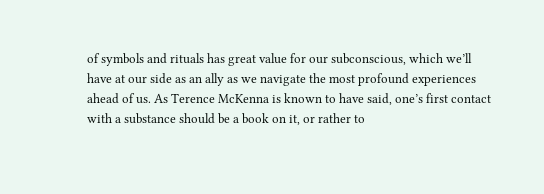of symbols and rituals has great value for our subconscious, which we’ll have at our side as an ally as we navigate the most profound experiences ahead of us. As Terence McKenna is known to have said, one’s first contact with a substance should be a book on it, or rather to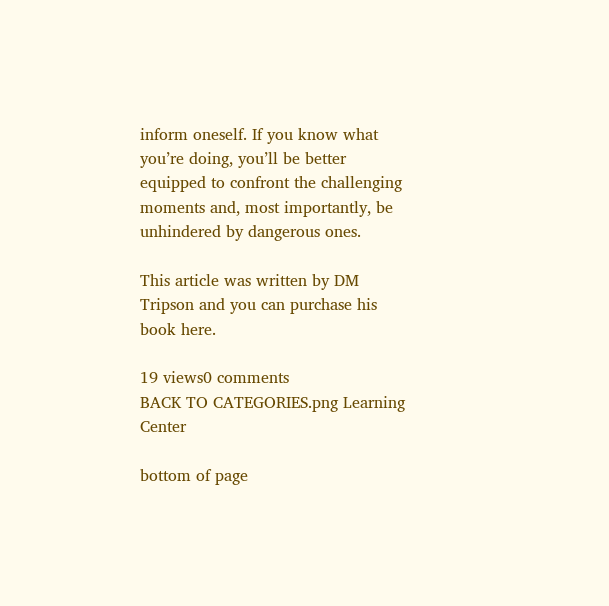inform oneself. If you know what you’re doing, you’ll be better equipped to confront the challenging moments and, most importantly, be unhindered by dangerous ones.

This article was written by DM Tripson and you can purchase his book here.

19 views0 comments
BACK TO CATEGORIES.png Learning Center

bottom of page